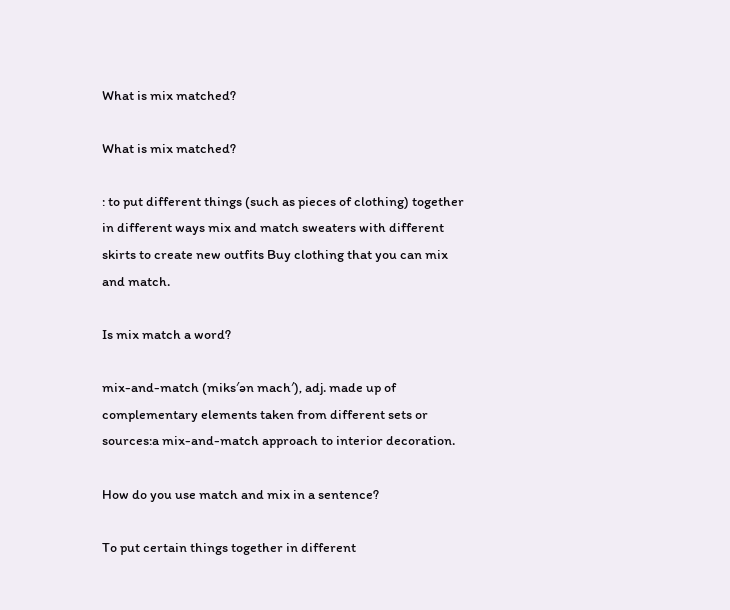What is mix matched?

What is mix matched?

: to put different things (such as pieces of clothing) together in different ways mix and match sweaters with different skirts to create new outfits Buy clothing that you can mix and match.

Is mix match a word?

mix-and-match (miks′ən mach′), adj. made up of complementary elements taken from different sets or sources:a mix-and-match approach to interior decoration.

How do you use match and mix in a sentence?

To put certain things together in different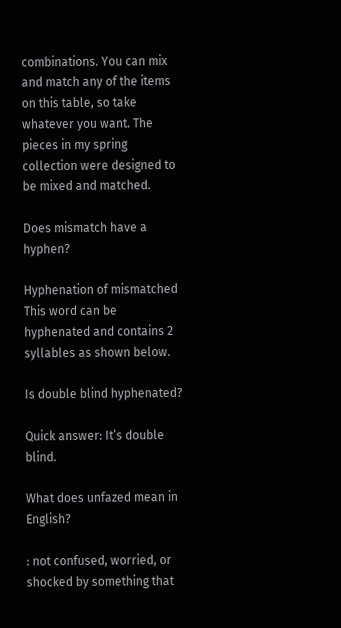combinations. You can mix and match any of the items on this table, so take whatever you want. The pieces in my spring collection were designed to be mixed and matched.

Does mismatch have a hyphen?

Hyphenation of mismatched This word can be hyphenated and contains 2 syllables as shown below.

Is double blind hyphenated?

Quick answer: It’s double blind.

What does unfazed mean in English?

: not confused, worried, or shocked by something that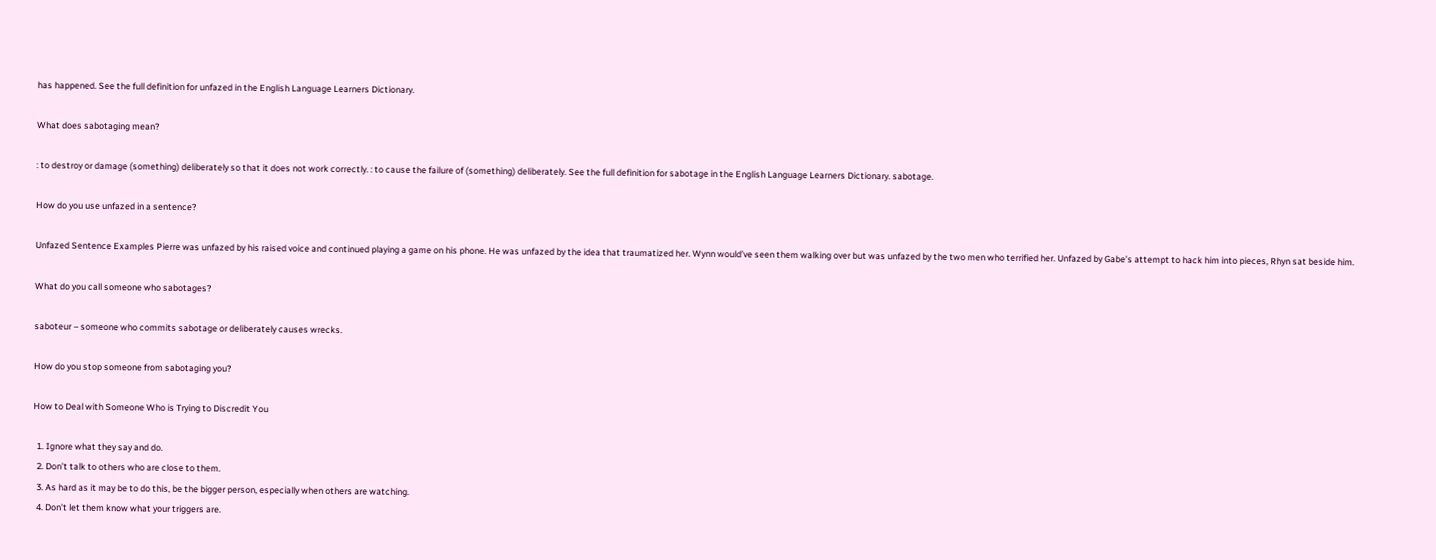has happened. See the full definition for unfazed in the English Language Learners Dictionary.

What does sabotaging mean?

: to destroy or damage (something) deliberately so that it does not work correctly. : to cause the failure of (something) deliberately. See the full definition for sabotage in the English Language Learners Dictionary. sabotage.

How do you use unfazed in a sentence?

Unfazed Sentence Examples Pierre was unfazed by his raised voice and continued playing a game on his phone. He was unfazed by the idea that traumatized her. Wynn would’ve seen them walking over but was unfazed by the two men who terrified her. Unfazed by Gabe’s attempt to hack him into pieces, Rhyn sat beside him.

What do you call someone who sabotages?

saboteur – someone who commits sabotage or deliberately causes wrecks.

How do you stop someone from sabotaging you?

How to Deal with Someone Who is Trying to Discredit You

  1. Ignore what they say and do.
  2. Don’t talk to others who are close to them.
  3. As hard as it may be to do this, be the bigger person, especially when others are watching.
  4. Don’t let them know what your triggers are.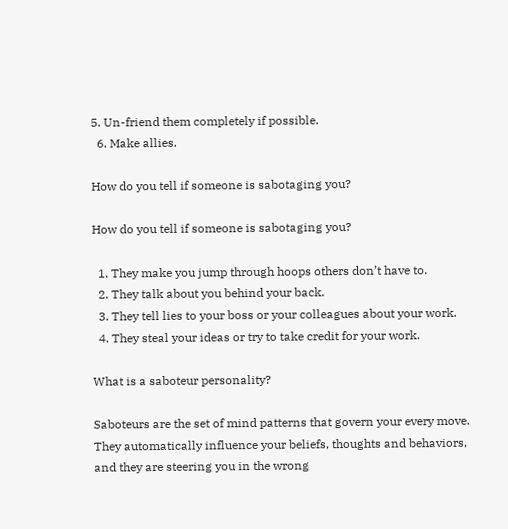5. Un-friend them completely if possible.
  6. Make allies.

How do you tell if someone is sabotaging you?

How do you tell if someone is sabotaging you?

  1. They make you jump through hoops others don’t have to.
  2. They talk about you behind your back.
  3. They tell lies to your boss or your colleagues about your work.
  4. They steal your ideas or try to take credit for your work.

What is a saboteur personality?

Saboteurs are the set of mind patterns that govern your every move. They automatically influence your beliefs, thoughts and behaviors, and they are steering you in the wrong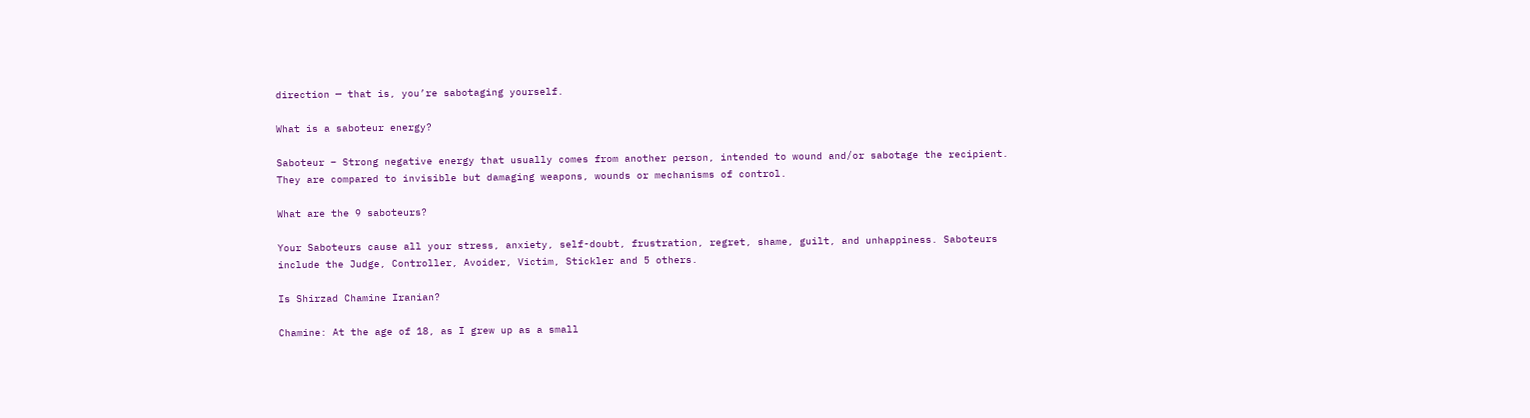direction — that is, you’re sabotaging yourself.

What is a saboteur energy?

Saboteur – Strong negative energy that usually comes from another person, intended to wound and/or sabotage the recipient. They are compared to invisible but damaging weapons, wounds or mechanisms of control.

What are the 9 saboteurs?

Your Saboteurs cause all your stress, anxiety, self-doubt, frustration, regret, shame, guilt, and unhappiness. Saboteurs include the Judge, Controller, Avoider, Victim, Stickler and 5 others.

Is Shirzad Chamine Iranian?

Chamine: At the age of 18, as I grew up as a small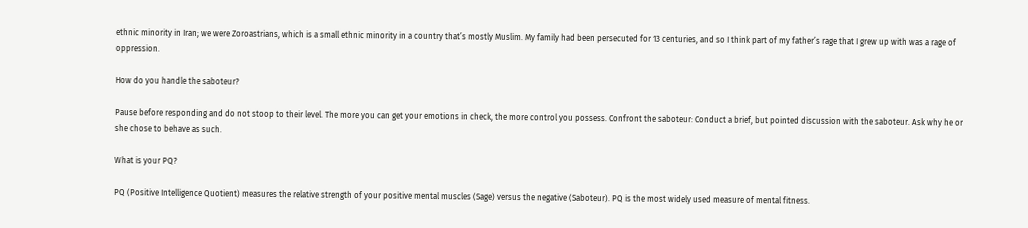ethnic minority in Iran; we were Zoroastrians, which is a small ethnic minority in a country that’s mostly Muslim. My family had been persecuted for 13 centuries, and so I think part of my father’s rage that I grew up with was a rage of oppression.

How do you handle the saboteur?

Pause before responding and do not stoop to their level. The more you can get your emotions in check, the more control you possess. Confront the saboteur: Conduct a brief, but pointed discussion with the saboteur. Ask why he or she chose to behave as such.

What is your PQ?

PQ (Positive Intelligence Quotient) measures the relative strength of your positive mental muscles (Sage) versus the negative (Saboteur). PQ is the most widely used measure of mental fitness.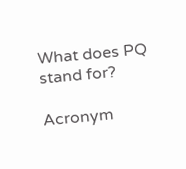What does PQ stand for?

Acronym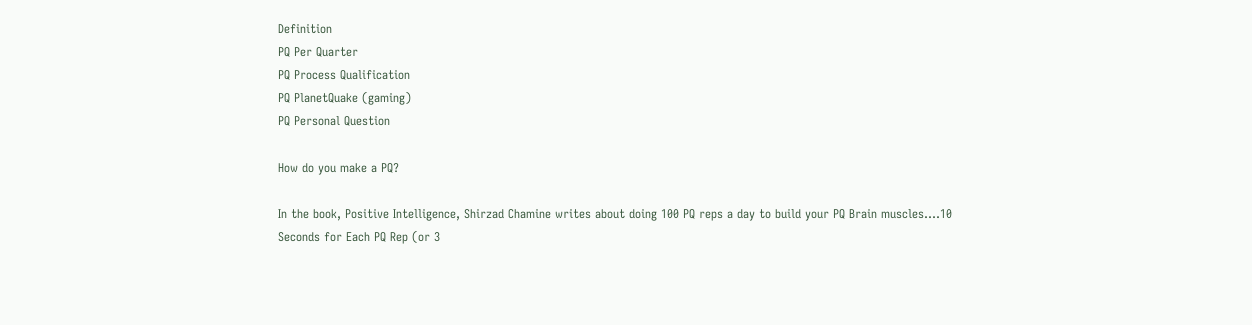Definition
PQ Per Quarter
PQ Process Qualification
PQ PlanetQuake (gaming)
PQ Personal Question

How do you make a PQ?

In the book, Positive Intelligence, Shirzad Chamine writes about doing 100 PQ reps a day to build your PQ Brain muscles….10 Seconds for Each PQ Rep (or 3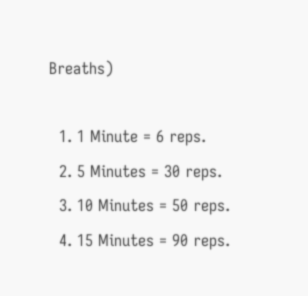Breaths)

  1. 1 Minute = 6 reps.
  2. 5 Minutes = 30 reps.
  3. 10 Minutes = 50 reps.
  4. 15 Minutes = 90 reps.